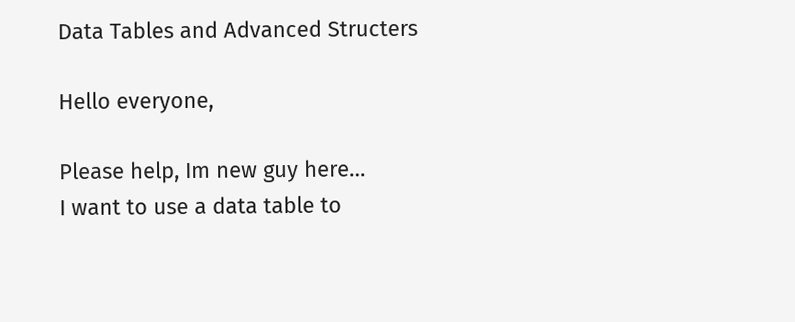Data Tables and Advanced Structers

Hello everyone,

Please help, Im new guy here…
I want to use a data table to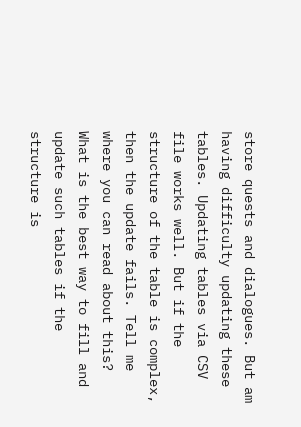store quests and dialogues. But am having difficulty updating these tables. Updating tables via CSV file works well. But if the structure of the table is complex, then the update fails. Tell me where you can read about this? What is the best way to fill and update such tables if the structure is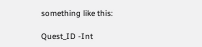something like this:

Quest_ID -Int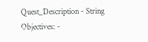Quest_Description - String
Objectives: -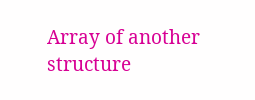Array of another structure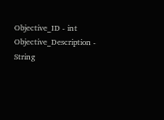Objective_ID - int
Objective_Description - String